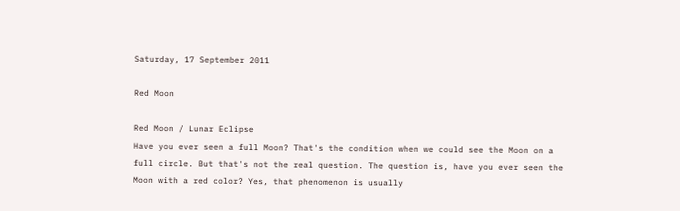Saturday, 17 September 2011

Red Moon

Red Moon / Lunar Eclipse
Have you ever seen a full Moon? That's the condition when we could see the Moon on a full circle. But that's not the real question. The question is, have you ever seen the Moon with a red color? Yes, that phenomenon is usually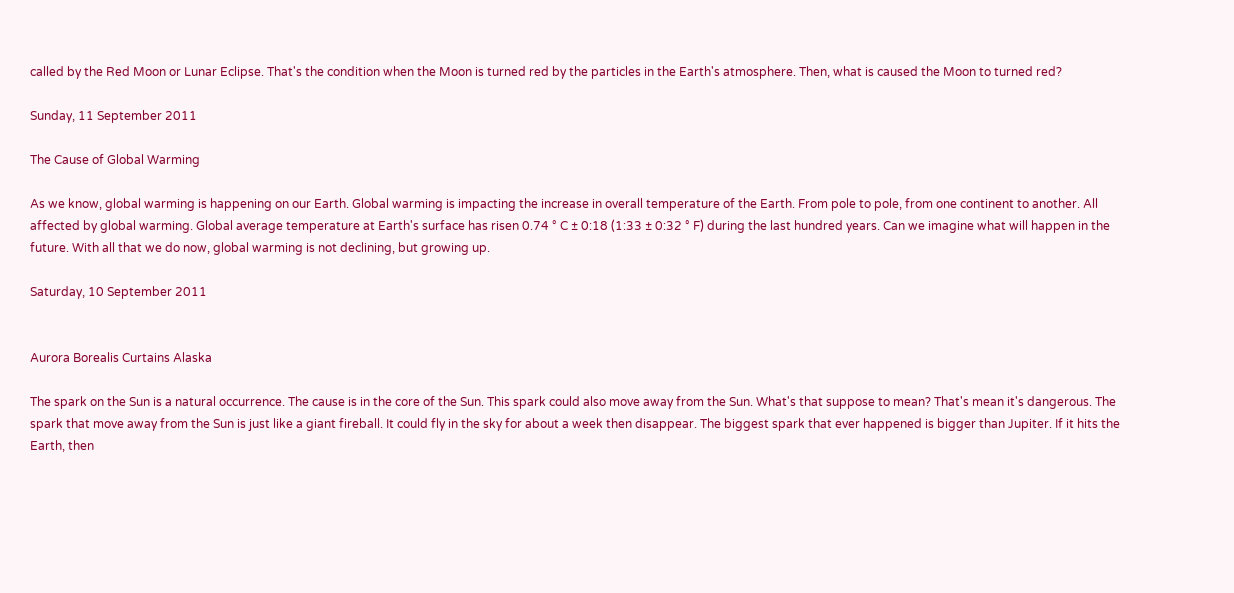called by the Red Moon or Lunar Eclipse. That's the condition when the Moon is turned red by the particles in the Earth's atmosphere. Then, what is caused the Moon to turned red?

Sunday, 11 September 2011

The Cause of Global Warming

As we know, global warming is happening on our Earth. Global warming is impacting the increase in overall temperature of the Earth. From pole to pole, from one continent to another. All affected by global warming. Global average temperature at Earth's surface has risen 0.74 ° C ± 0:18 (1:33 ± 0:32 ° F) during the last hundred years. Can we imagine what will happen in the future. With all that we do now, global warming is not declining, but growing up.

Saturday, 10 September 2011


Aurora Borealis Curtains Alaska

The spark on the Sun is a natural occurrence. The cause is in the core of the Sun. This spark could also move away from the Sun. What's that suppose to mean? That's mean it's dangerous. The spark that move away from the Sun is just like a giant fireball. It could fly in the sky for about a week then disappear. The biggest spark that ever happened is bigger than Jupiter. If it hits the Earth, then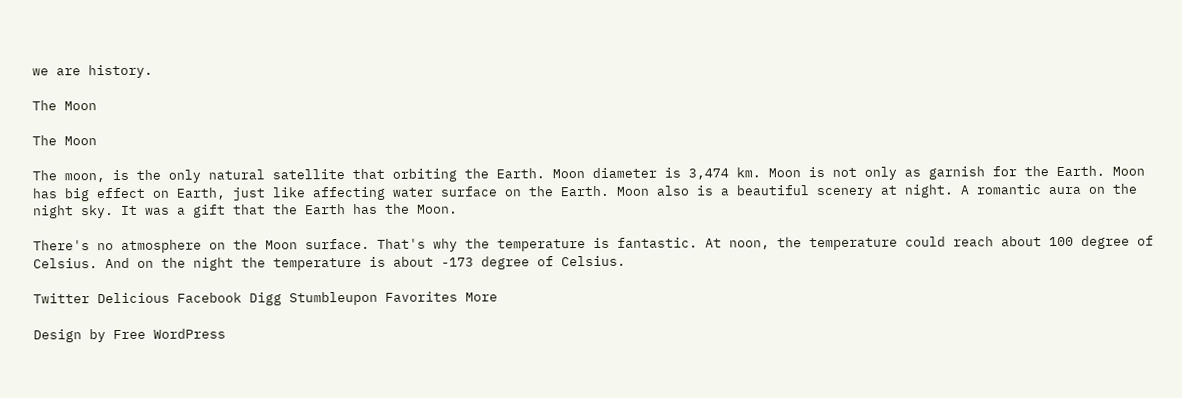we are history.

The Moon

The Moon

The moon, is the only natural satellite that orbiting the Earth. Moon diameter is 3,474 km. Moon is not only as garnish for the Earth. Moon has big effect on Earth, just like affecting water surface on the Earth. Moon also is a beautiful scenery at night. A romantic aura on the night sky. It was a gift that the Earth has the Moon.

There's no atmosphere on the Moon surface. That's why the temperature is fantastic. At noon, the temperature could reach about 100 degree of Celsius. And on the night the temperature is about -173 degree of Celsius.

Twitter Delicious Facebook Digg Stumbleupon Favorites More

Design by Free WordPress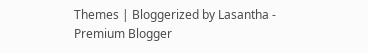Themes | Bloggerized by Lasantha - Premium Blogger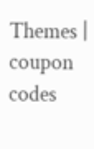Themes | coupon codes